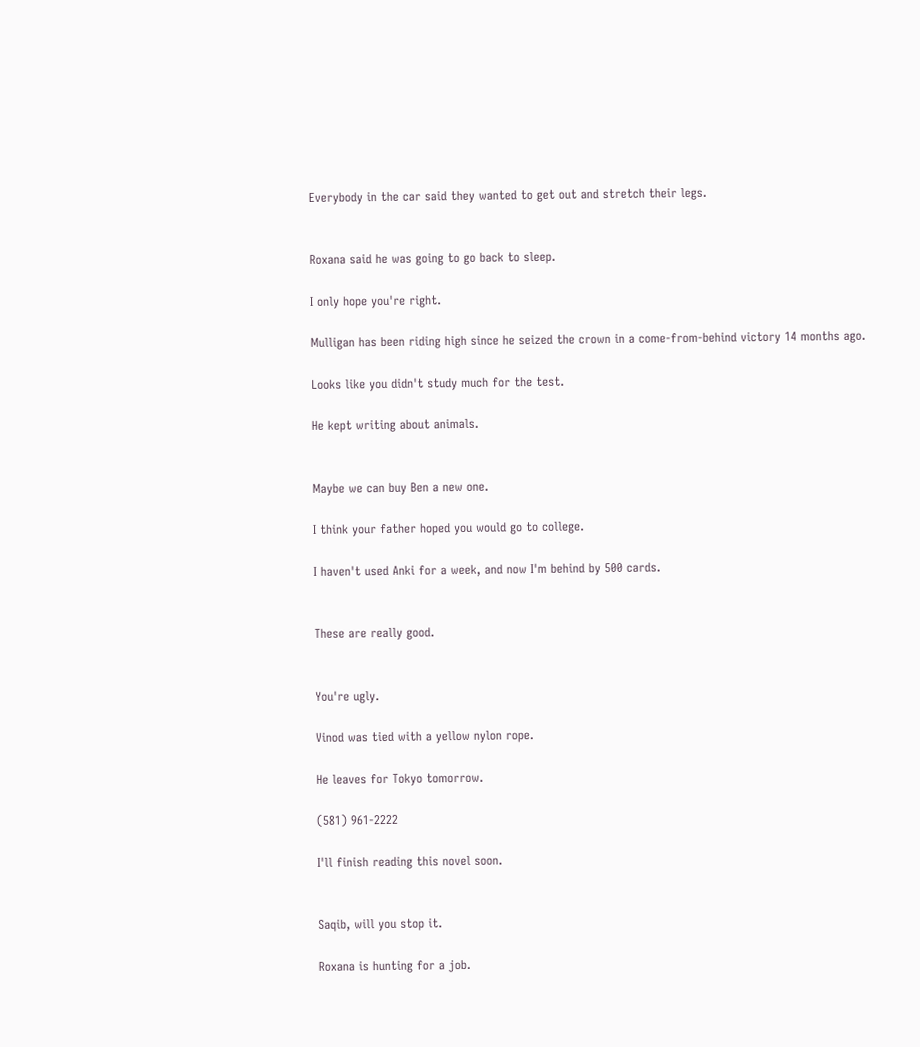Everybody in the car said they wanted to get out and stretch their legs.


Roxana said he was going to go back to sleep.

I only hope you're right.

Mulligan has been riding high since he seized the crown in a come-from-behind victory 14 months ago.

Looks like you didn't study much for the test.

He kept writing about animals.


Maybe we can buy Ben a new one.

I think your father hoped you would go to college.

I haven't used Anki for a week, and now I'm behind by 500 cards.


These are really good.


You're ugly.

Vinod was tied with a yellow nylon rope.

He leaves for Tokyo tomorrow.

(581) 961-2222

I'll finish reading this novel soon.


Saqib, will you stop it.

Roxana is hunting for a job.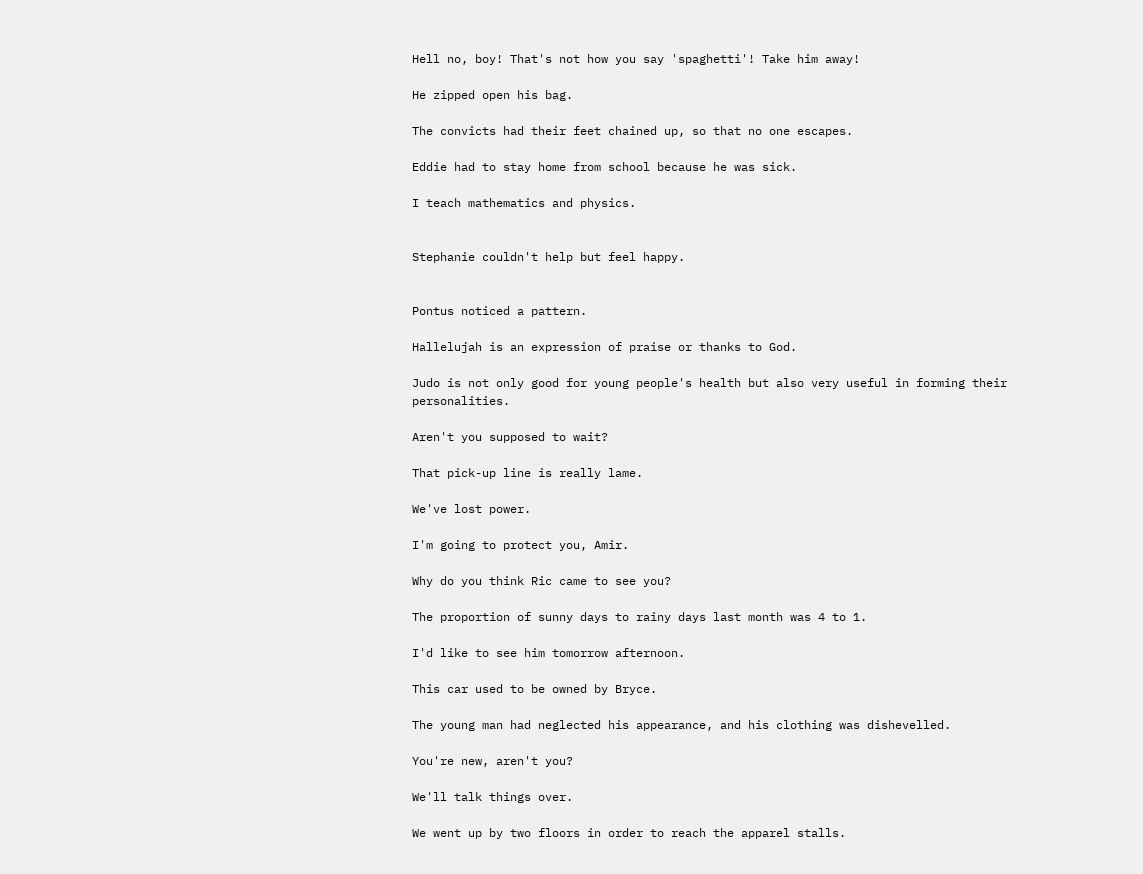Hell no, boy! That's not how you say 'spaghetti'! Take him away!

He zipped open his bag.

The convicts had their feet chained up, so that no one escapes.

Eddie had to stay home from school because he was sick.

I teach mathematics and physics.


Stephanie couldn't help but feel happy.


Pontus noticed a pattern.

Hallelujah is an expression of praise or thanks to God.

Judo is not only good for young people's health but also very useful in forming their personalities.

Aren't you supposed to wait?

That pick-up line is really lame.

We've lost power.

I'm going to protect you, Amir.

Why do you think Ric came to see you?

The proportion of sunny days to rainy days last month was 4 to 1.

I'd like to see him tomorrow afternoon.

This car used to be owned by Bryce.

The young man had neglected his appearance, and his clothing was dishevelled.

You're new, aren't you?

We'll talk things over.

We went up by two floors in order to reach the apparel stalls.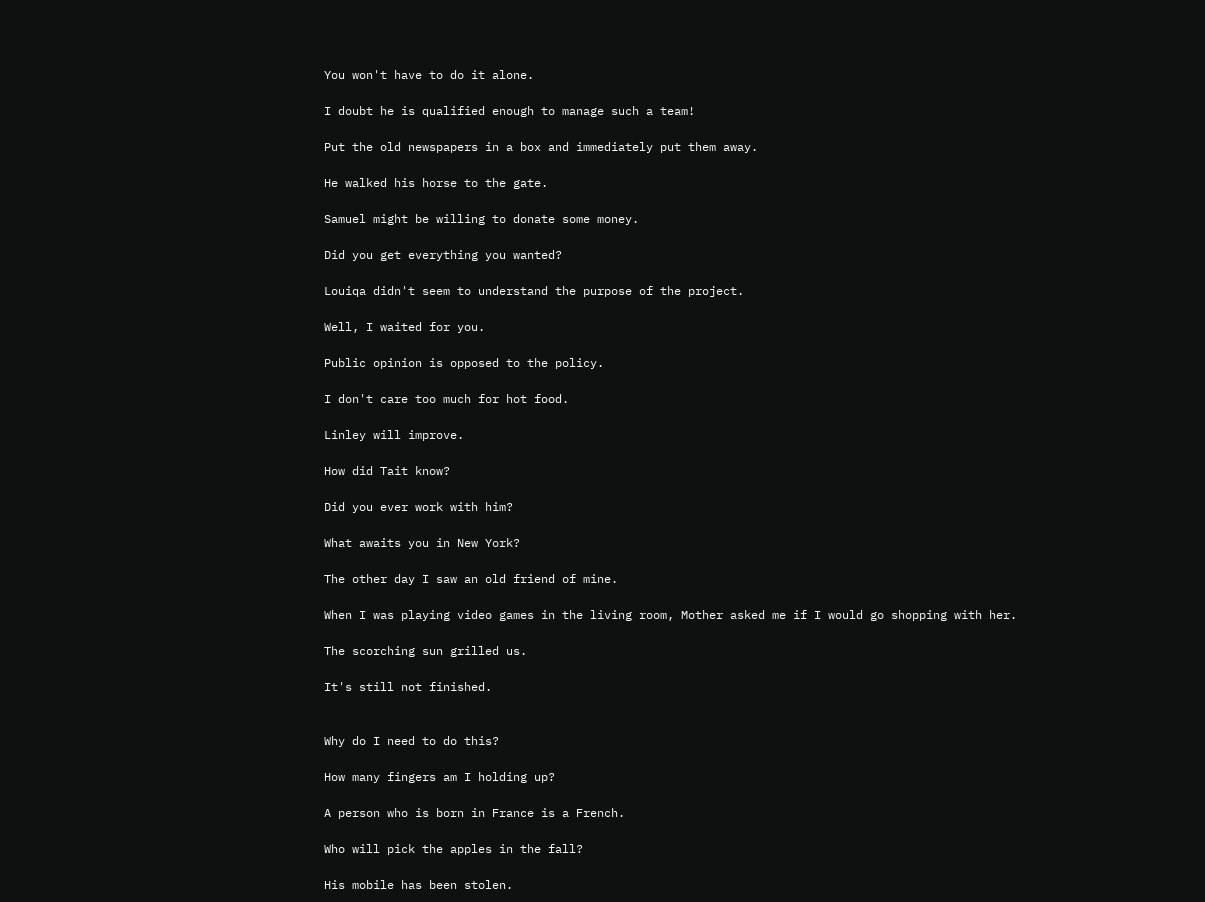You won't have to do it alone.

I doubt he is qualified enough to manage such a team!

Put the old newspapers in a box and immediately put them away.

He walked his horse to the gate.

Samuel might be willing to donate some money.

Did you get everything you wanted?

Louiqa didn't seem to understand the purpose of the project.

Well, I waited for you.

Public opinion is opposed to the policy.

I don't care too much for hot food.

Linley will improve.

How did Tait know?

Did you ever work with him?

What awaits you in New York?

The other day I saw an old friend of mine.

When I was playing video games in the living room, Mother asked me if I would go shopping with her.

The scorching sun grilled us.

It's still not finished.


Why do I need to do this?

How many fingers am I holding up?

A person who is born in France is a French.

Who will pick the apples in the fall?

His mobile has been stolen.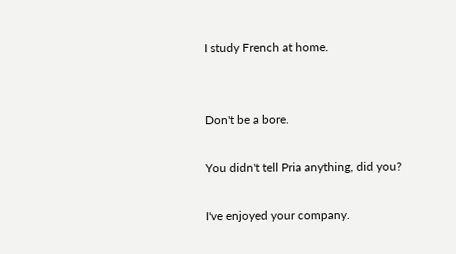I study French at home.


Don't be a bore.

You didn't tell Pria anything, did you?

I've enjoyed your company.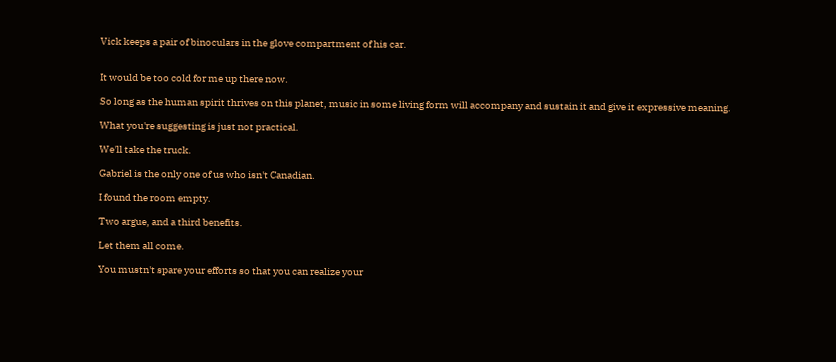Vick keeps a pair of binoculars in the glove compartment of his car.


It would be too cold for me up there now.

So long as the human spirit thrives on this planet, music in some living form will accompany and sustain it and give it expressive meaning.

What you're suggesting is just not practical.

We'll take the truck.

Gabriel is the only one of us who isn't Canadian.

I found the room empty.

Two argue, and a third benefits.

Let them all come.

You mustn't spare your efforts so that you can realize your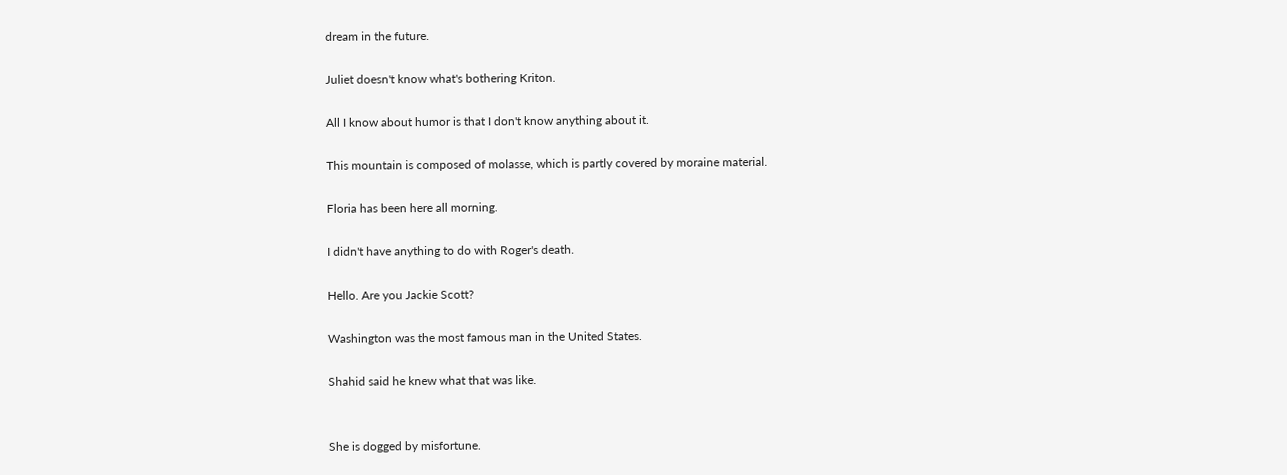dream in the future.

Juliet doesn't know what's bothering Kriton.

All I know about humor is that I don't know anything about it.

This mountain is composed of molasse, which is partly covered by moraine material.

Floria has been here all morning.

I didn't have anything to do with Roger's death.

Hello. Are you Jackie Scott?

Washington was the most famous man in the United States.

Shahid said he knew what that was like.


She is dogged by misfortune.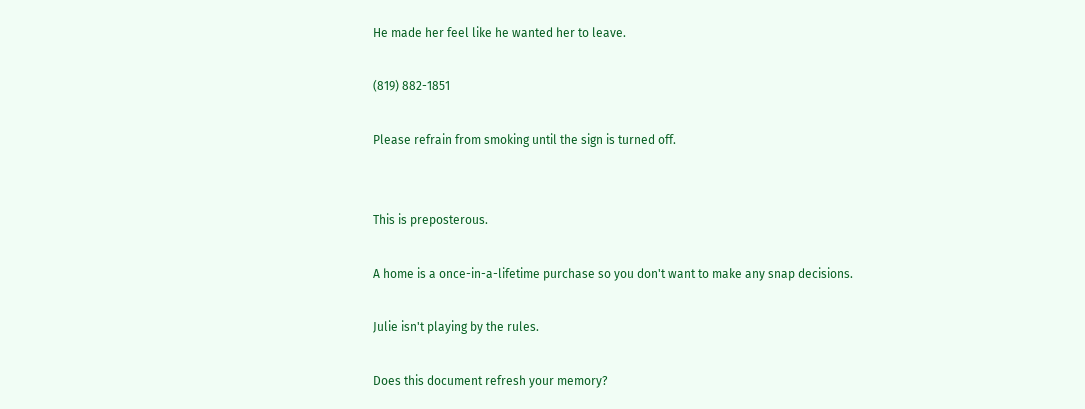He made her feel like he wanted her to leave.

(819) 882-1851

Please refrain from smoking until the sign is turned off.


This is preposterous.

A home is a once-in-a-lifetime purchase so you don't want to make any snap decisions.

Julie isn't playing by the rules.

Does this document refresh your memory?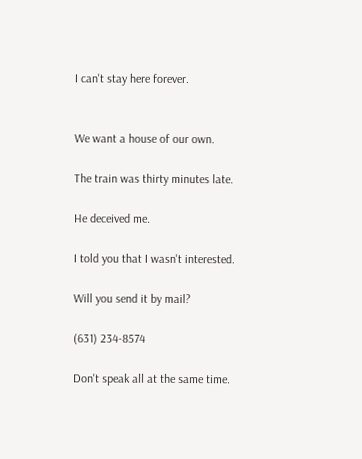I can't stay here forever.


We want a house of our own.

The train was thirty minutes late.

He deceived me.

I told you that I wasn't interested.

Will you send it by mail?

(631) 234-8574

Don't speak all at the same time.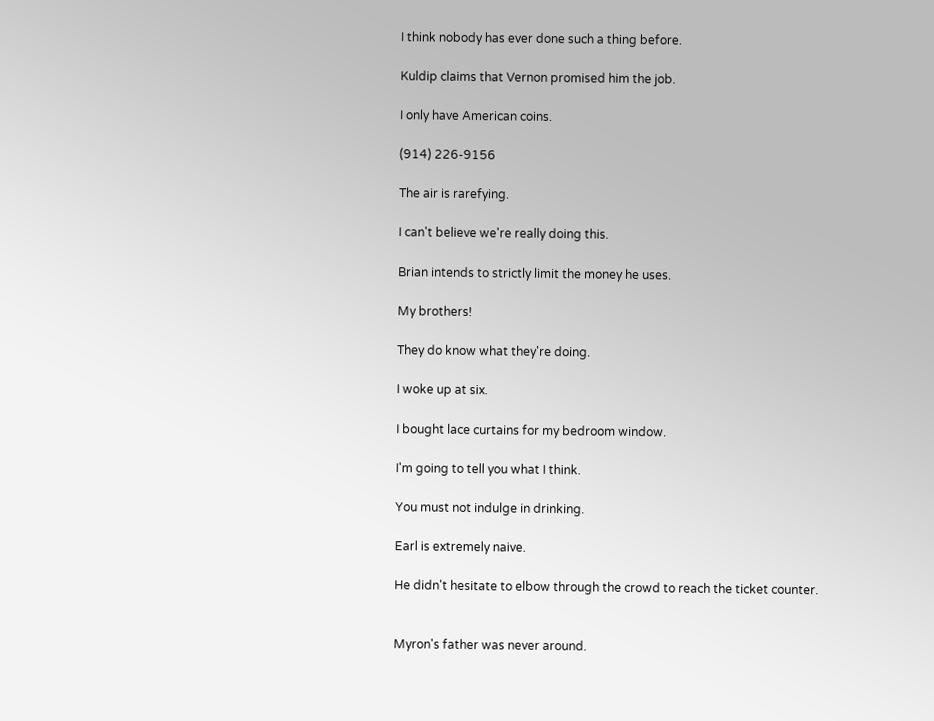I think nobody has ever done such a thing before.

Kuldip claims that Vernon promised him the job.

I only have American coins.

(914) 226-9156

The air is rarefying.

I can't believe we're really doing this.

Brian intends to strictly limit the money he uses.

My brothers!

They do know what they're doing.

I woke up at six.

I bought lace curtains for my bedroom window.

I'm going to tell you what I think.

You must not indulge in drinking.

Earl is extremely naive.

He didn't hesitate to elbow through the crowd to reach the ticket counter.


Myron's father was never around.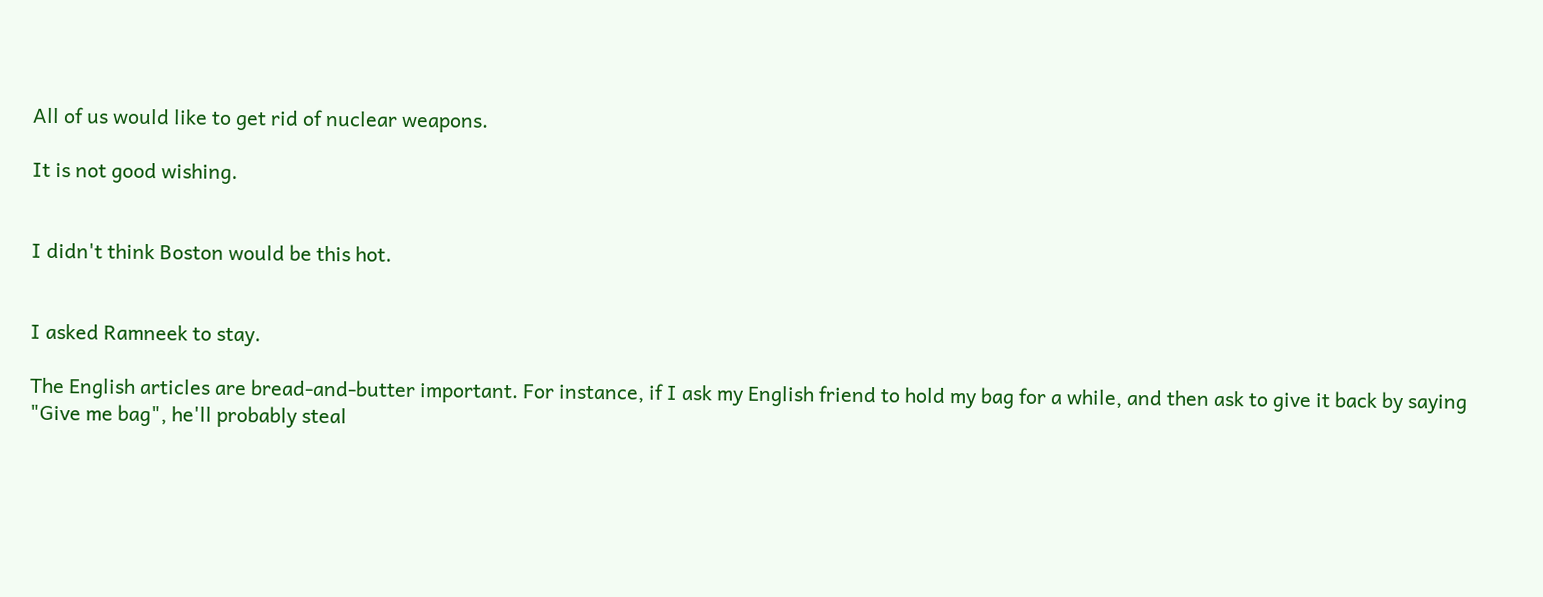All of us would like to get rid of nuclear weapons.

It is not good wishing.


I didn't think Boston would be this hot.


I asked Ramneek to stay.

The English articles are bread-and-butter important. For instance, if I ask my English friend to hold my bag for a while, and then ask to give it back by saying "Give me bag", he'll probably steal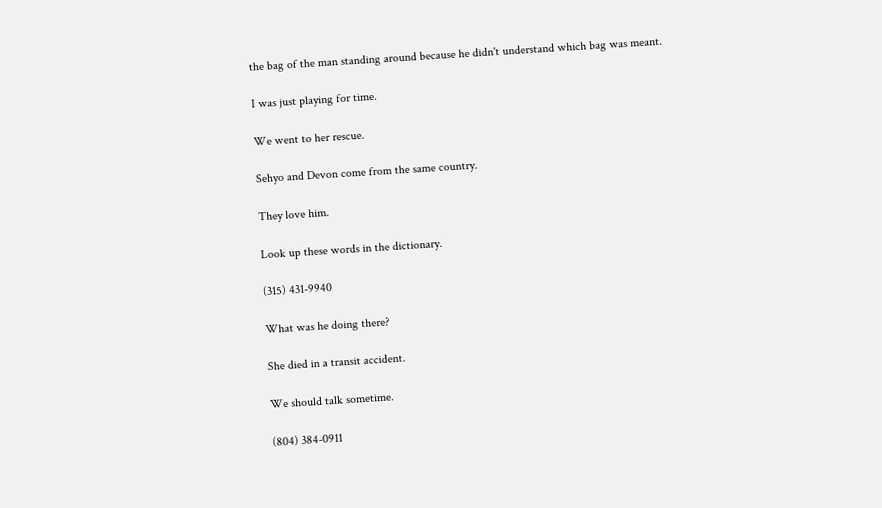the bag of the man standing around because he didn't understand which bag was meant.

I was just playing for time.

We went to her rescue.

Sehyo and Devon come from the same country.

They love him.

Look up these words in the dictionary.

(315) 431-9940

What was he doing there?

She died in a transit accident.

We should talk sometime.

(804) 384-0911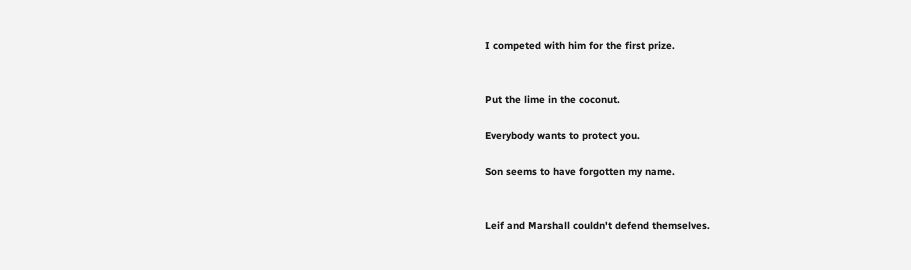I competed with him for the first prize.


Put the lime in the coconut.

Everybody wants to protect you.

Son seems to have forgotten my name.


Leif and Marshall couldn't defend themselves.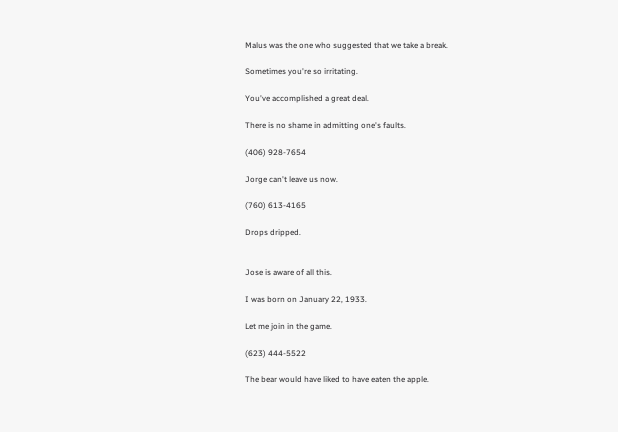Malus was the one who suggested that we take a break.

Sometimes you're so irritating.

You've accomplished a great deal.

There is no shame in admitting one's faults.

(406) 928-7654

Jorge can't leave us now.

(760) 613-4165

Drops dripped.


Jose is aware of all this.

I was born on January 22, 1933.

Let me join in the game.

(623) 444-5522

The bear would have liked to have eaten the apple.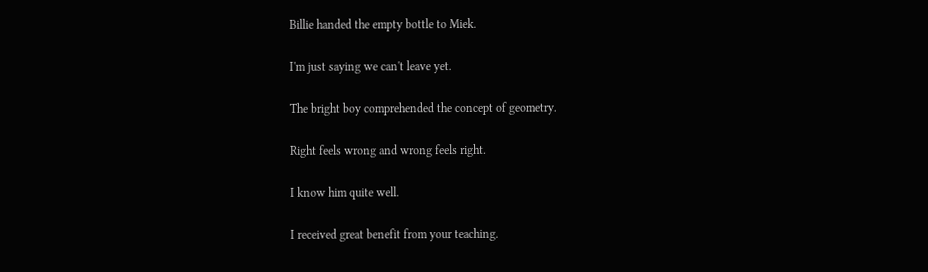Billie handed the empty bottle to Miek.

I'm just saying we can't leave yet.

The bright boy comprehended the concept of geometry.

Right feels wrong and wrong feels right.

I know him quite well.

I received great benefit from your teaching.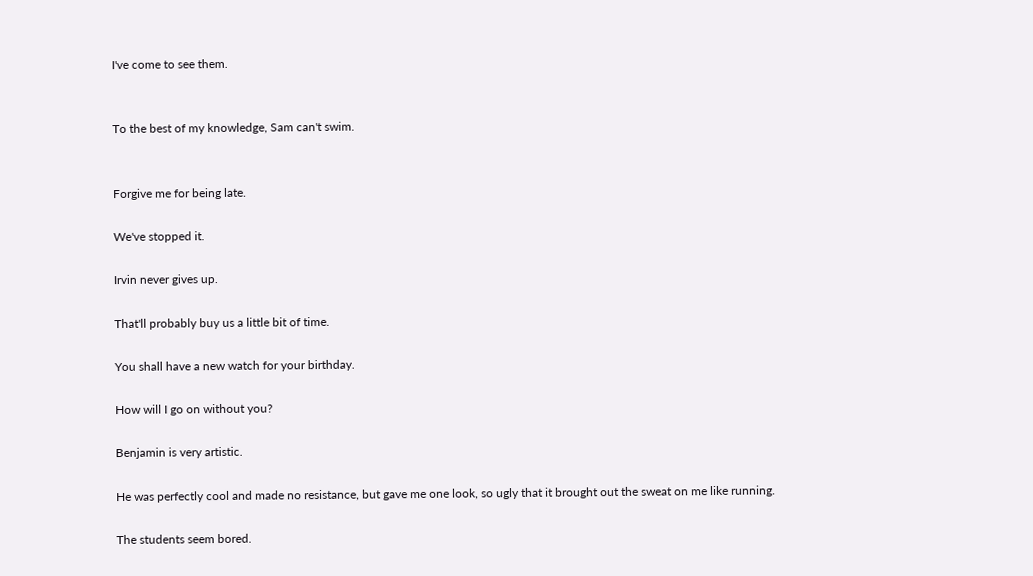I've come to see them.


To the best of my knowledge, Sam can't swim.


Forgive me for being late.

We've stopped it.

Irvin never gives up.

That'll probably buy us a little bit of time.

You shall have a new watch for your birthday.

How will I go on without you?

Benjamin is very artistic.

He was perfectly cool and made no resistance, but gave me one look, so ugly that it brought out the sweat on me like running.

The students seem bored.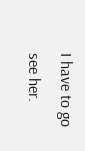I have to go see her.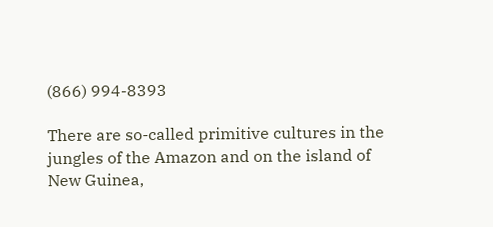(866) 994-8393

There are so-called primitive cultures in the jungles of the Amazon and on the island of New Guinea,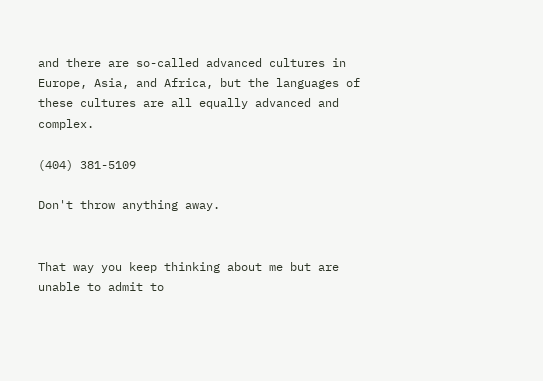and there are so-called advanced cultures in Europe, Asia, and Africa, but the languages of these cultures are all equally advanced and complex.

(404) 381-5109

Don't throw anything away.


That way you keep thinking about me but are unable to admit to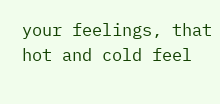your feelings, that hot and cold feel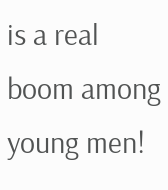is a real boom among young men!